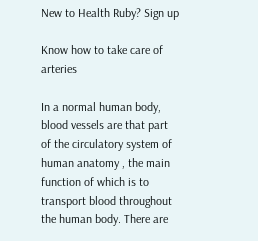New to Health Ruby? Sign up

Know how to take care of arteries

In a normal human body, blood vessels are that part of the circulatory system of human anatomy , the main function of which is to transport blood throughout the human body. There are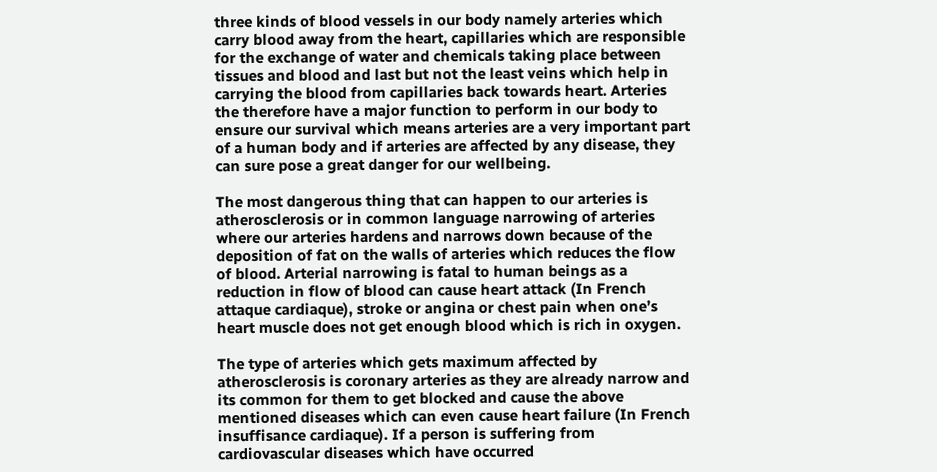three kinds of blood vessels in our body namely arteries which carry blood away from the heart, capillaries which are responsible for the exchange of water and chemicals taking place between tissues and blood and last but not the least veins which help in carrying the blood from capillaries back towards heart. Arteries the therefore have a major function to perform in our body to ensure our survival which means arteries are a very important part of a human body and if arteries are affected by any disease, they can sure pose a great danger for our wellbeing.

The most dangerous thing that can happen to our arteries is atherosclerosis or in common language narrowing of arteries where our arteries hardens and narrows down because of the deposition of fat on the walls of arteries which reduces the flow of blood. Arterial narrowing is fatal to human beings as a reduction in flow of blood can cause heart attack (In French attaque cardiaque), stroke or angina or chest pain when one’s heart muscle does not get enough blood which is rich in oxygen.

The type of arteries which gets maximum affected by atherosclerosis is coronary arteries as they are already narrow and its common for them to get blocked and cause the above mentioned diseases which can even cause heart failure (In French insuffisance cardiaque). If a person is suffering from cardiovascular diseases which have occurred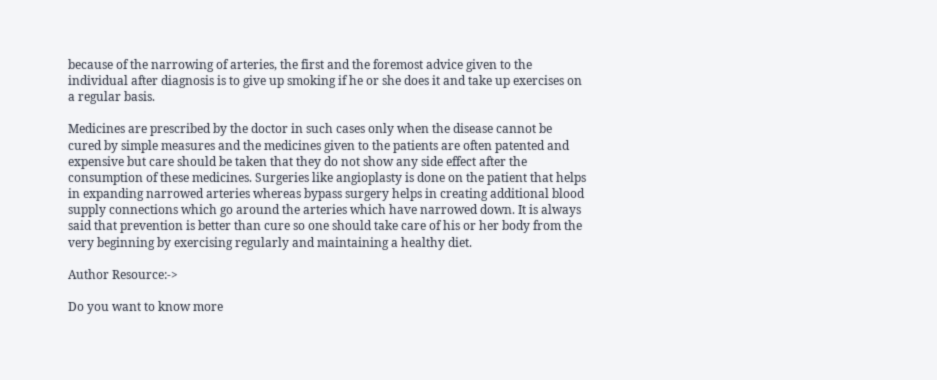because of the narrowing of arteries, the first and the foremost advice given to the individual after diagnosis is to give up smoking if he or she does it and take up exercises on a regular basis.

Medicines are prescribed by the doctor in such cases only when the disease cannot be cured by simple measures and the medicines given to the patients are often patented and expensive but care should be taken that they do not show any side effect after the consumption of these medicines. Surgeries like angioplasty is done on the patient that helps in expanding narrowed arteries whereas bypass surgery helps in creating additional blood supply connections which go around the arteries which have narrowed down. It is always said that prevention is better than cure so one should take care of his or her body from the very beginning by exercising regularly and maintaining a healthy diet.

Author Resource:->

Do you want to know more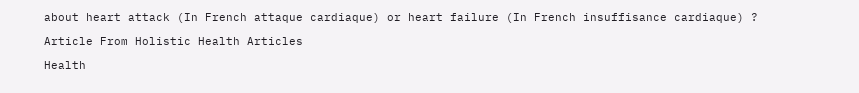about heart attack (In French attaque cardiaque) or heart failure (In French insuffisance cardiaque) ?

Article From Holistic Health Articles

Health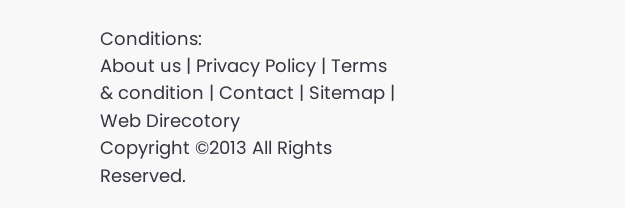Conditions:
About us | Privacy Policy | Terms & condition | Contact | Sitemap | Web Direcotory
Copyright ©2013 All Rights Reserved.